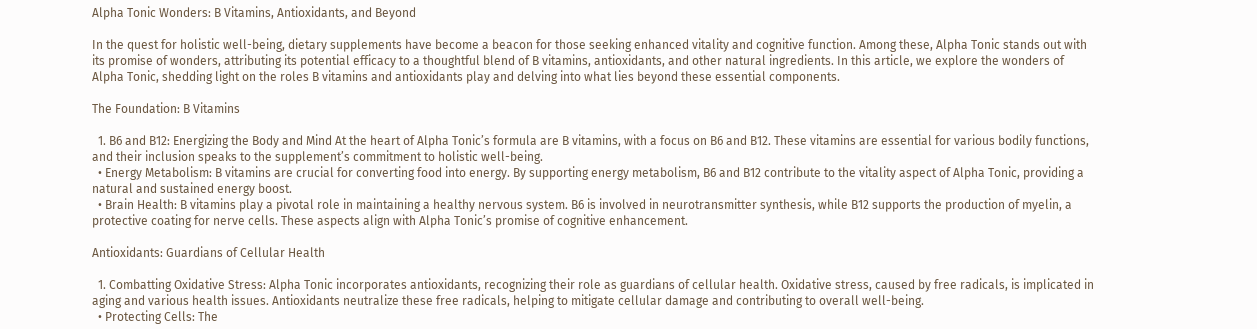Alpha Tonic Wonders: B Vitamins, Antioxidants, and Beyond

In the quest for holistic well-being, dietary supplements have become a beacon for those seeking enhanced vitality and cognitive function. Among these, Alpha Tonic stands out with its promise of wonders, attributing its potential efficacy to a thoughtful blend of B vitamins, antioxidants, and other natural ingredients. In this article, we explore the wonders of Alpha Tonic, shedding light on the roles B vitamins and antioxidants play and delving into what lies beyond these essential components.

The Foundation: B Vitamins

  1. B6 and B12: Energizing the Body and Mind At the heart of Alpha Tonic’s formula are B vitamins, with a focus on B6 and B12. These vitamins are essential for various bodily functions, and their inclusion speaks to the supplement’s commitment to holistic well-being.
  • Energy Metabolism: B vitamins are crucial for converting food into energy. By supporting energy metabolism, B6 and B12 contribute to the vitality aspect of Alpha Tonic, providing a natural and sustained energy boost.
  • Brain Health: B vitamins play a pivotal role in maintaining a healthy nervous system. B6 is involved in neurotransmitter synthesis, while B12 supports the production of myelin, a protective coating for nerve cells. These aspects align with Alpha Tonic’s promise of cognitive enhancement.

Antioxidants: Guardians of Cellular Health

  1. Combatting Oxidative Stress: Alpha Tonic incorporates antioxidants, recognizing their role as guardians of cellular health. Oxidative stress, caused by free radicals, is implicated in aging and various health issues. Antioxidants neutralize these free radicals, helping to mitigate cellular damage and contributing to overall well-being.
  • Protecting Cells: The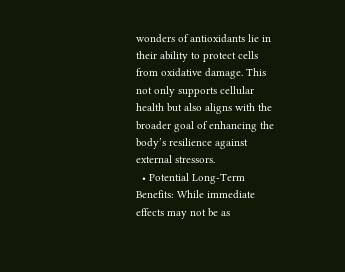wonders of antioxidants lie in their ability to protect cells from oxidative damage. This not only supports cellular health but also aligns with the broader goal of enhancing the body’s resilience against external stressors.
  • Potential Long-Term Benefits: While immediate effects may not be as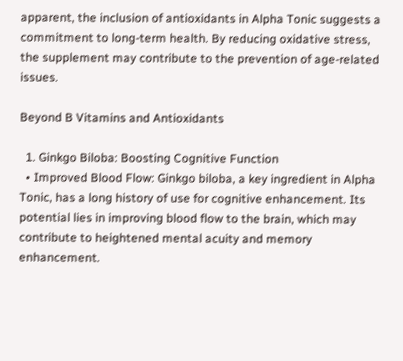apparent, the inclusion of antioxidants in Alpha Tonic suggests a commitment to long-term health. By reducing oxidative stress, the supplement may contribute to the prevention of age-related issues.

Beyond B Vitamins and Antioxidants

  1. Ginkgo Biloba: Boosting Cognitive Function
  • Improved Blood Flow: Ginkgo biloba, a key ingredient in Alpha Tonic, has a long history of use for cognitive enhancement. Its potential lies in improving blood flow to the brain, which may contribute to heightened mental acuity and memory enhancement.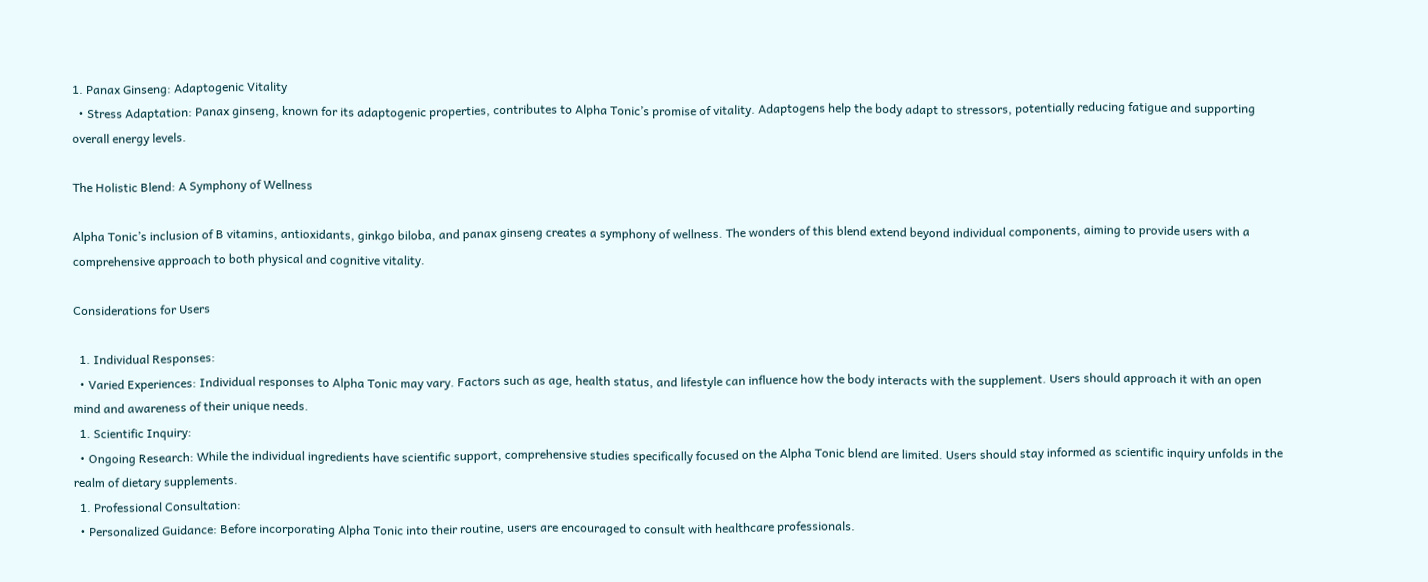1. Panax Ginseng: Adaptogenic Vitality
  • Stress Adaptation: Panax ginseng, known for its adaptogenic properties, contributes to Alpha Tonic’s promise of vitality. Adaptogens help the body adapt to stressors, potentially reducing fatigue and supporting overall energy levels.

The Holistic Blend: A Symphony of Wellness

Alpha Tonic’s inclusion of B vitamins, antioxidants, ginkgo biloba, and panax ginseng creates a symphony of wellness. The wonders of this blend extend beyond individual components, aiming to provide users with a comprehensive approach to both physical and cognitive vitality.

Considerations for Users

  1. Individual Responses:
  • Varied Experiences: Individual responses to Alpha Tonic may vary. Factors such as age, health status, and lifestyle can influence how the body interacts with the supplement. Users should approach it with an open mind and awareness of their unique needs.
  1. Scientific Inquiry:
  • Ongoing Research: While the individual ingredients have scientific support, comprehensive studies specifically focused on the Alpha Tonic blend are limited. Users should stay informed as scientific inquiry unfolds in the realm of dietary supplements.
  1. Professional Consultation:
  • Personalized Guidance: Before incorporating Alpha Tonic into their routine, users are encouraged to consult with healthcare professionals.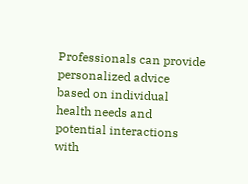Professionals can provide personalized advice based on individual health needs and potential interactions with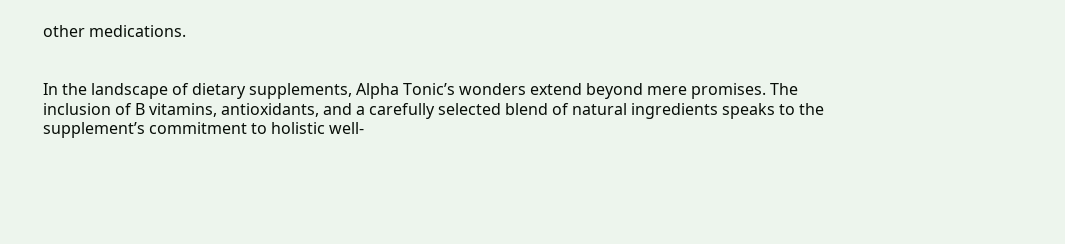other medications.


In the landscape of dietary supplements, Alpha Tonic’s wonders extend beyond mere promises. The inclusion of B vitamins, antioxidants, and a carefully selected blend of natural ingredients speaks to the supplement’s commitment to holistic well-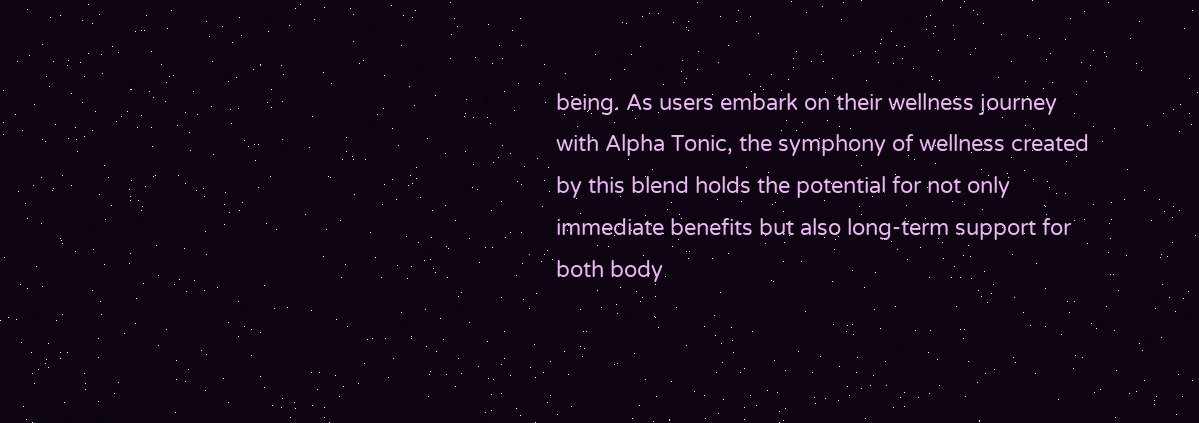being. As users embark on their wellness journey with Alpha Tonic, the symphony of wellness created by this blend holds the potential for not only immediate benefits but also long-term support for both body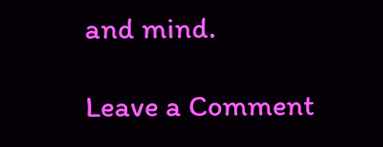and mind.

Leave a Comment